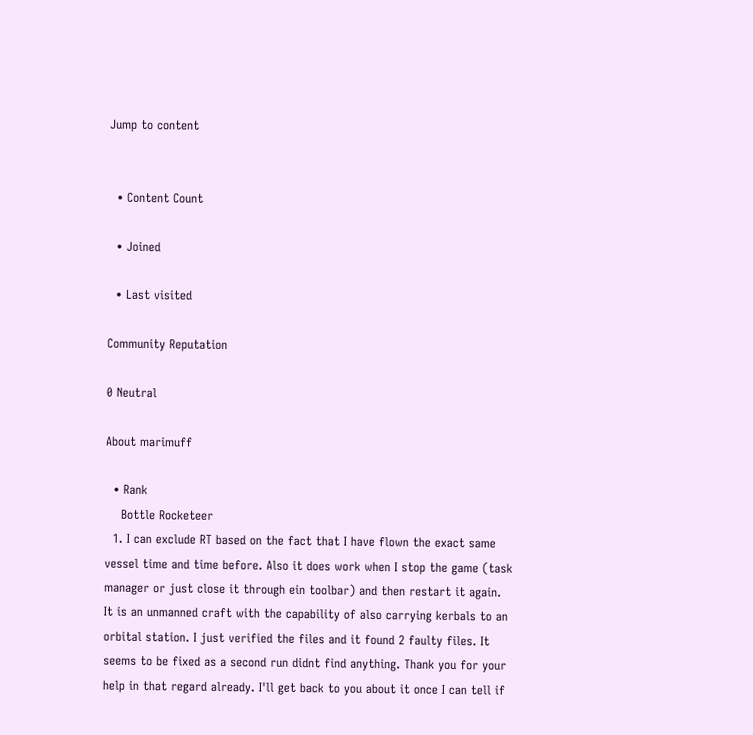Jump to content


  • Content Count

  • Joined

  • Last visited

Community Reputation

0 Neutral

About marimuff

  • Rank
    Bottle Rocketeer
  1. I can exclude RT based on the fact that I have flown the exact same vessel time and time before. Also it does work when I stop the game (task manager or just close it through ein toolbar) and then restart it again. It is an unmanned craft with the capability of also carrying kerbals to an orbital station. I just verified the files and it found 2 faulty files. It seems to be fixed as a second run didnt find anything. Thank you for your help in that regard already. I'll get back to you about it once I can tell if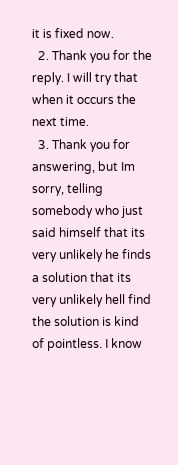it is fixed now.
  2. Thank you for the reply. I will try that when it occurs the next time.
  3. Thank you for answering, but Im sorry, telling somebody who just said himself that its very unlikely he finds a solution that its very unlikely hell find the solution is kind of pointless. I know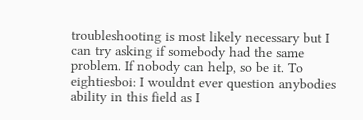troubleshooting is most likely necessary but I can try asking if somebody had the same problem. If nobody can help, so be it. To eightiesboi: I wouldnt ever question anybodies ability in this field as I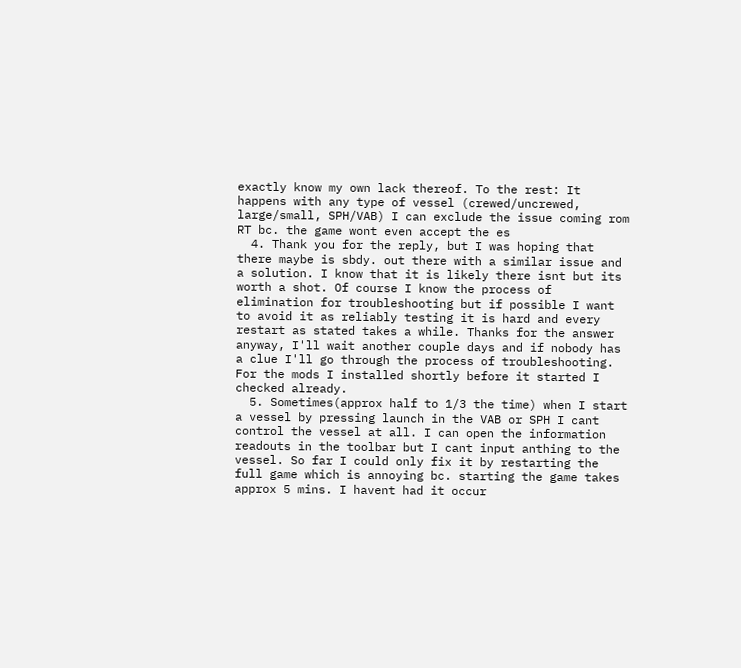exactly know my own lack thereof. To the rest: It happens with any type of vessel (crewed/uncrewed, large/small, SPH/VAB) I can exclude the issue coming rom RT bc. the game wont even accept the es
  4. Thank you for the reply, but I was hoping that there maybe is sbdy. out there with a similar issue and a solution. I know that it is likely there isnt but its worth a shot. Of course I know the process of elimination for troubleshooting but if possible I want to avoid it as reliably testing it is hard and every restart as stated takes a while. Thanks for the answer anyway, I'll wait another couple days and if nobody has a clue I'll go through the process of troubleshooting. For the mods I installed shortly before it started I checked already.
  5. Sometimes(approx half to 1/3 the time) when I start a vessel by pressing launch in the VAB or SPH I cant control the vessel at all. I can open the information readouts in the toolbar but I cant input anthing to the vessel. So far I could only fix it by restarting the full game which is annoying bc. starting the game takes approx 5 mins. I havent had it occur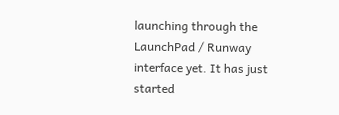launching through the LaunchPad / Runway interface yet. It has just started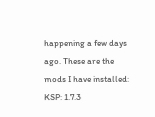happening a few days ago. These are the mods I have installed: KSP: 1.7.3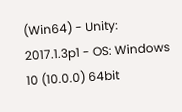(Win64) - Unity: 2017.1.3p1 - OS: Windows 10 (10.0.0) 64bit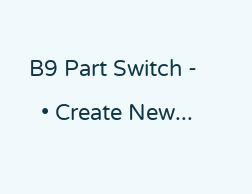B9 Part Switch -
  • Create New...